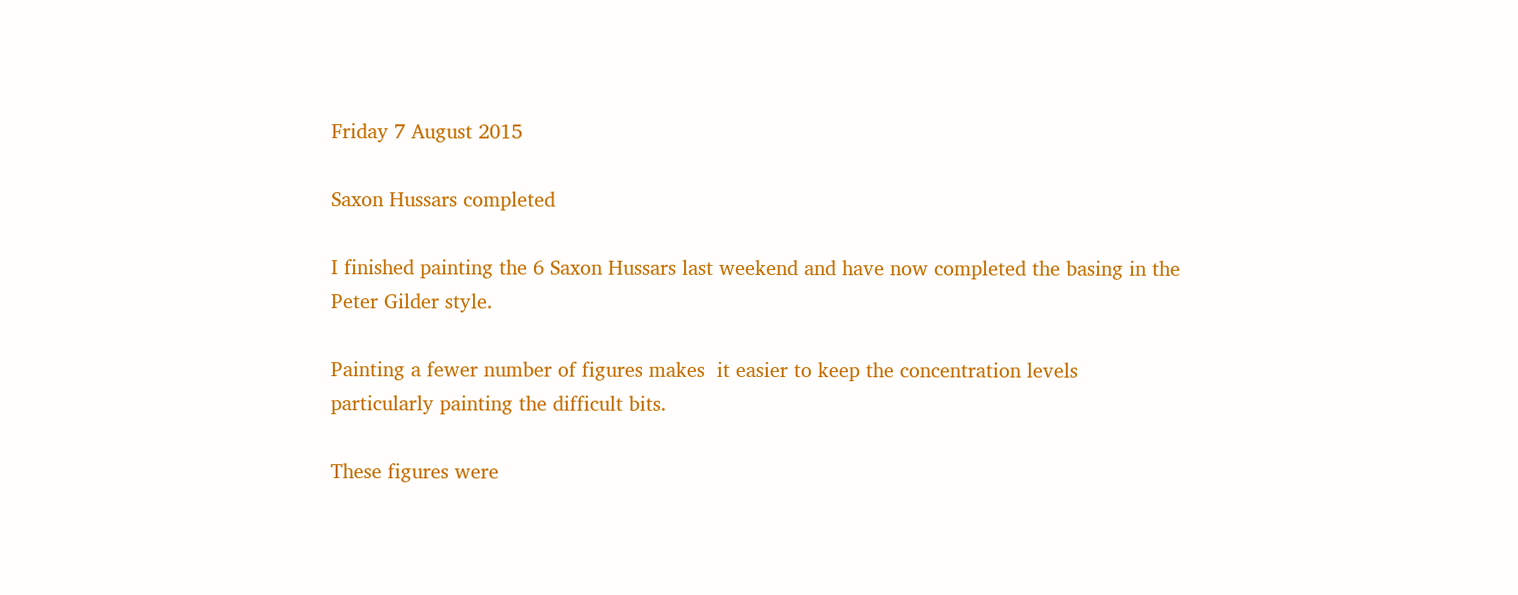Friday 7 August 2015

Saxon Hussars completed

I finished painting the 6 Saxon Hussars last weekend and have now completed the basing in the Peter Gilder style.

Painting a fewer number of figures makes  it easier to keep the concentration levels particularly painting the difficult bits.

These figures were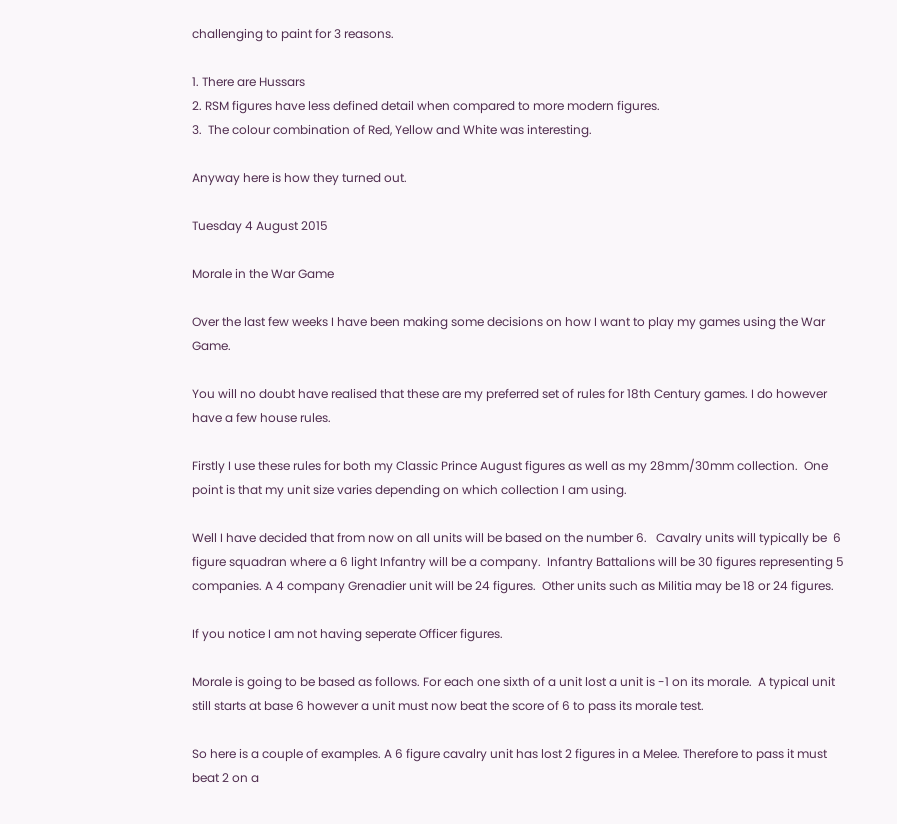challenging to paint for 3 reasons.

1. There are Hussars
2. RSM figures have less defined detail when compared to more modern figures.
3.  The colour combination of Red, Yellow and White was interesting.

Anyway here is how they turned out.

Tuesday 4 August 2015

Morale in the War Game

Over the last few weeks I have been making some decisions on how I want to play my games using the War Game.

You will no doubt have realised that these are my preferred set of rules for 18th Century games. I do however have a few house rules.

Firstly I use these rules for both my Classic Prince August figures as well as my 28mm/30mm collection.  One point is that my unit size varies depending on which collection I am using.

Well I have decided that from now on all units will be based on the number 6.   Cavalry units will typically be  6 figure squadran where a 6 light Infantry will be a company.  Infantry Battalions will be 30 figures representing 5 companies. A 4 company Grenadier unit will be 24 figures.  Other units such as Militia may be 18 or 24 figures.

If you notice I am not having seperate Officer figures.

Morale is going to be based as follows. For each one sixth of a unit lost a unit is -1 on its morale.  A typical unit still starts at base 6 however a unit must now beat the score of 6 to pass its morale test.

So here is a couple of examples. A 6 figure cavalry unit has lost 2 figures in a Melee. Therefore to pass it must beat 2 on a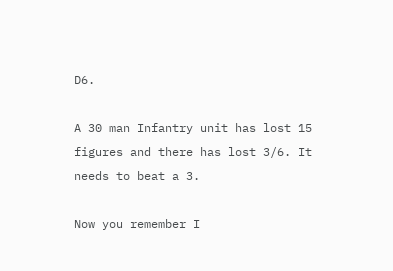D6.

A 30 man Infantry unit has lost 15 figures and there has lost 3/6. It needs to beat a 3.

Now you remember I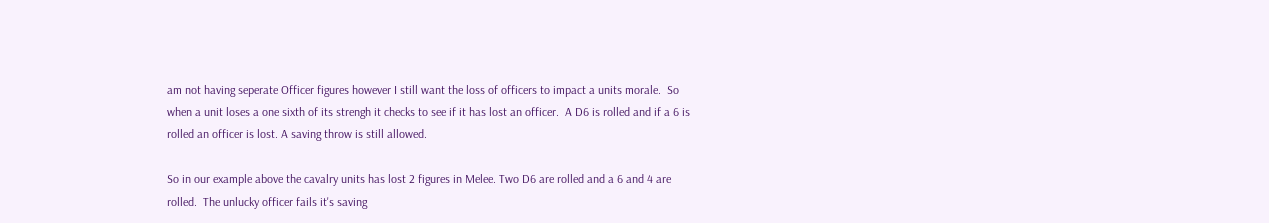am not having seperate Officer figures however I still want the loss of officers to impact a units morale.  So when a unit loses a one sixth of its strengh it checks to see if it has lost an officer.  A D6 is rolled and if a 6 is rolled an officer is lost. A saving throw is still allowed.

So in our example above the cavalry units has lost 2 figures in Melee. Two D6 are rolled and a 6 and 4 are rolled.  The unlucky officer fails it's saving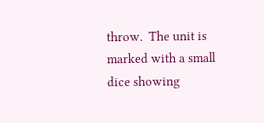throw.  The unit is marked with a small dice showing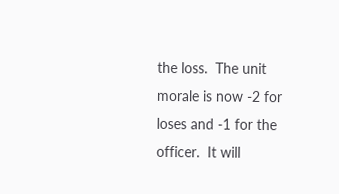the loss.  The unit morale is now -2 for loses and -1 for the officer.  It will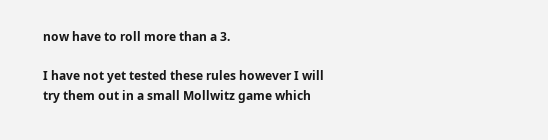now have to roll more than a 3.

I have not yet tested these rules however I will try them out in a small Mollwitz game which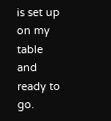is set up on my table and ready to go.